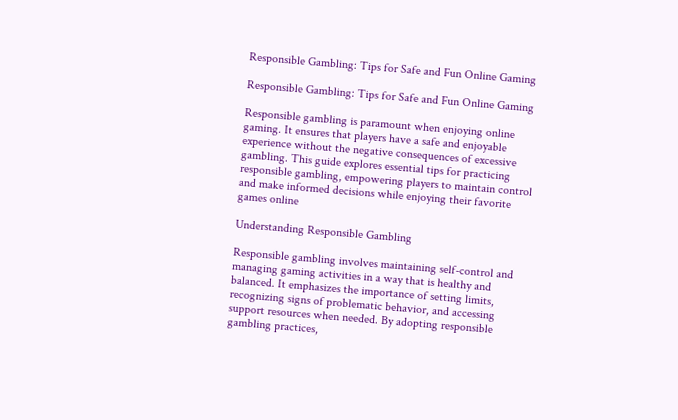Responsible Gambling: Tips for Safe and Fun Online Gaming

Responsible Gambling: Tips for Safe and Fun Online Gaming

Responsible gambling is paramount when enjoying online gaming. It ensures that players have a safe and enjoyable experience without the negative consequences of excessive gambling. This guide explores essential tips for practicing responsible gambling, empowering players to maintain control and make informed decisions while enjoying their favorite games online

Understanding Responsible Gambling

Responsible gambling involves maintaining self-control and managing gaming activities in a way that is healthy and balanced. It emphasizes the importance of setting limits, recognizing signs of problematic behavior, and accessing support resources when needed. By adopting responsible gambling practices,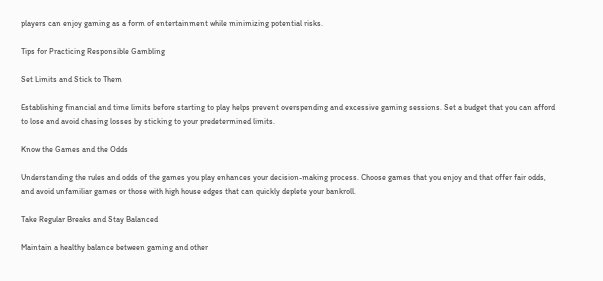players can enjoy gaming as a form of entertainment while minimizing potential risks.

Tips for Practicing Responsible Gambling

Set Limits and Stick to Them

Establishing financial and time limits before starting to play helps prevent overspending and excessive gaming sessions. Set a budget that you can afford to lose and avoid chasing losses by sticking to your predetermined limits.

Know the Games and the Odds

Understanding the rules and odds of the games you play enhances your decision-making process. Choose games that you enjoy and that offer fair odds, and avoid unfamiliar games or those with high house edges that can quickly deplete your bankroll.

Take Regular Breaks and Stay Balanced

Maintain a healthy balance between gaming and other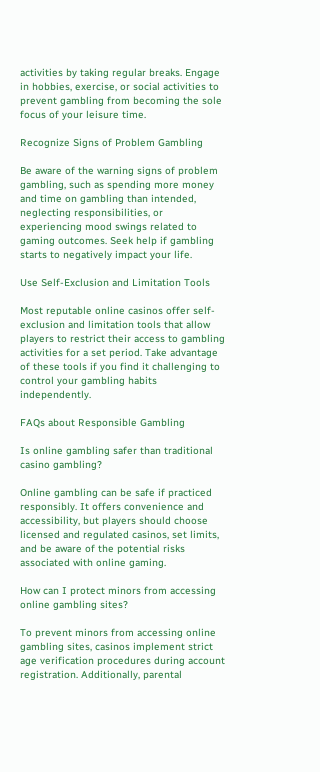activities by taking regular breaks. Engage in hobbies, exercise, or social activities to prevent gambling from becoming the sole focus of your leisure time.

Recognize Signs of Problem Gambling

Be aware of the warning signs of problem gambling, such as spending more money and time on gambling than intended, neglecting responsibilities, or experiencing mood swings related to gaming outcomes. Seek help if gambling starts to negatively impact your life.

Use Self-Exclusion and Limitation Tools

Most reputable online casinos offer self-exclusion and limitation tools that allow players to restrict their access to gambling activities for a set period. Take advantage of these tools if you find it challenging to control your gambling habits independently.

FAQs about Responsible Gambling

Is online gambling safer than traditional casino gambling?

Online gambling can be safe if practiced responsibly. It offers convenience and accessibility, but players should choose licensed and regulated casinos, set limits, and be aware of the potential risks associated with online gaming.

How can I protect minors from accessing online gambling sites?

To prevent minors from accessing online gambling sites, casinos implement strict age verification procedures during account registration. Additionally, parental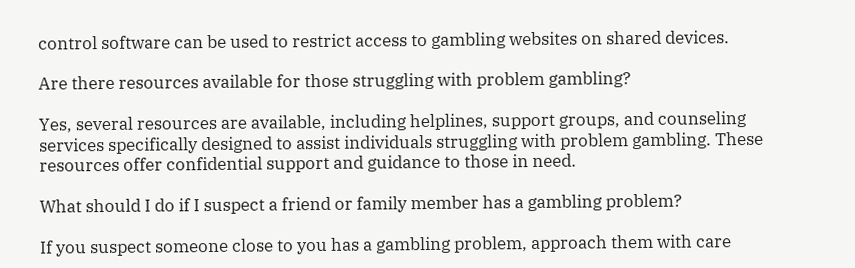control software can be used to restrict access to gambling websites on shared devices.

Are there resources available for those struggling with problem gambling?

Yes, several resources are available, including helplines, support groups, and counseling services specifically designed to assist individuals struggling with problem gambling. These resources offer confidential support and guidance to those in need.

What should I do if I suspect a friend or family member has a gambling problem?

If you suspect someone close to you has a gambling problem, approach them with care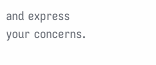and express your concerns.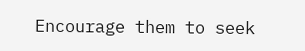Encourage them to seek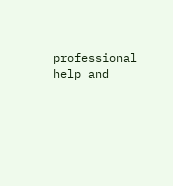professional help and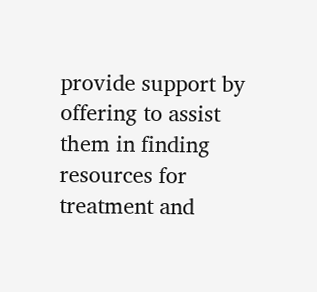provide support by offering to assist them in finding resources for treatment and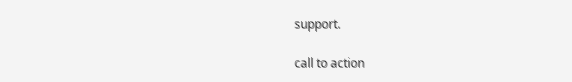support.

call to action